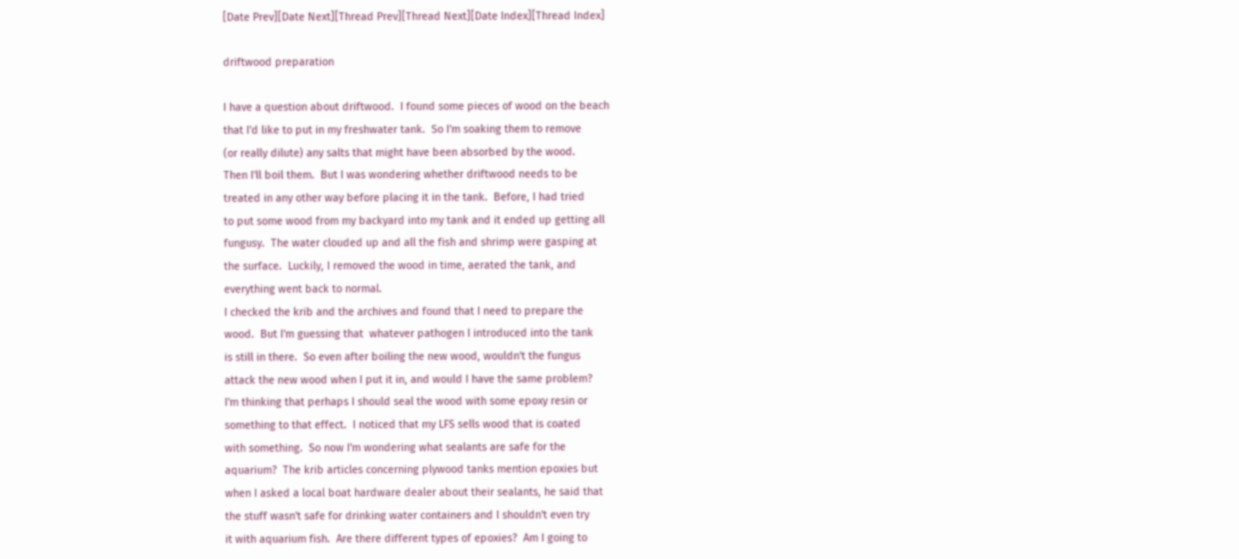[Date Prev][Date Next][Thread Prev][Thread Next][Date Index][Thread Index]

driftwood preparation

I have a question about driftwood.  I found some pieces of wood on the beach
that I'd like to put in my freshwater tank.  So I'm soaking them to remove
(or really dilute) any salts that might have been absorbed by the wood.
Then I'll boil them.  But I was wondering whether driftwood needs to be
treated in any other way before placing it in the tank.  Before, I had tried
to put some wood from my backyard into my tank and it ended up getting all
fungusy.  The water clouded up and all the fish and shrimp were gasping at
the surface.  Luckily, I removed the wood in time, aerated the tank, and
everything went back to normal.
I checked the krib and the archives and found that I need to prepare the
wood.  But I'm guessing that  whatever pathogen I introduced into the tank
is still in there.  So even after boiling the new wood, wouldn't the fungus
attack the new wood when I put it in, and would I have the same problem?
I'm thinking that perhaps I should seal the wood with some epoxy resin or
something to that effect.  I noticed that my LFS sells wood that is coated
with something.  So now I'm wondering what sealants are safe for the
aquarium?  The krib articles concerning plywood tanks mention epoxies but
when I asked a local boat hardware dealer about their sealants, he said that
the stuff wasn't safe for drinking water containers and I shouldn't even try
it with aquarium fish.  Are there different types of epoxies?  Am I going to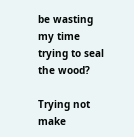be wasting my time trying to seal the wood?

Trying not make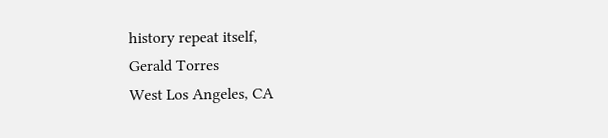history repeat itself,
Gerald Torres
West Los Angeles, CA